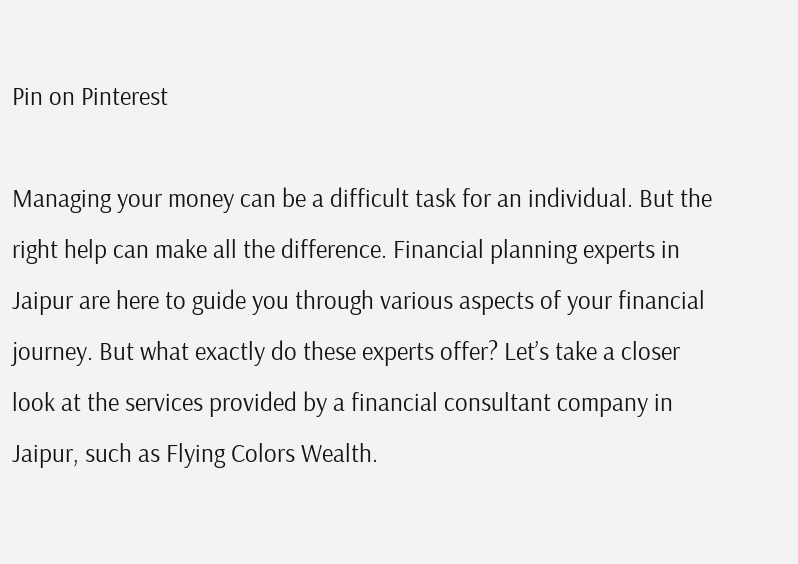Pin on Pinterest

Managing your money can be a difficult task for an individual. But the right help can make all the difference. Financial planning experts in Jaipur are here to guide you through various aspects of your financial journey. But what exactly do these experts offer? Let’s take a closer look at the services provided by a financial consultant company in Jaipur, such as Flying Colors Wealth.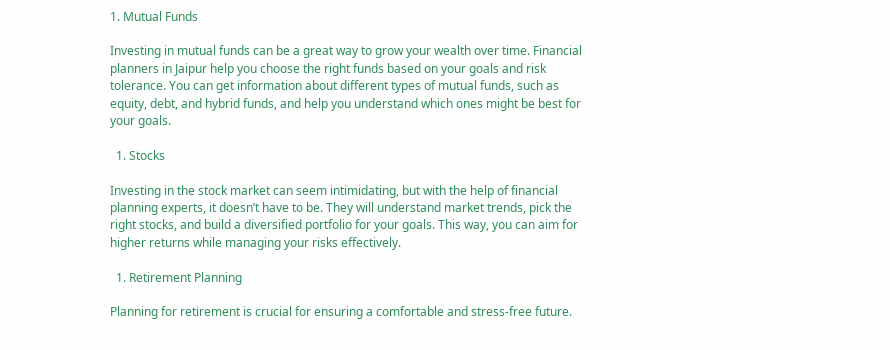1. Mutual Funds

Investing in mutual funds can be a great way to grow your wealth over time. Financial planners in Jaipur help you choose the right funds based on your goals and risk tolerance. You can get information about different types of mutual funds, such as equity, debt, and hybrid funds, and help you understand which ones might be best for your goals.

  1. Stocks

Investing in the stock market can seem intimidating, but with the help of financial planning experts, it doesn’t have to be. They will understand market trends, pick the right stocks, and build a diversified portfolio for your goals. This way, you can aim for higher returns while managing your risks effectively.

  1. Retirement Planning

Planning for retirement is crucial for ensuring a comfortable and stress-free future.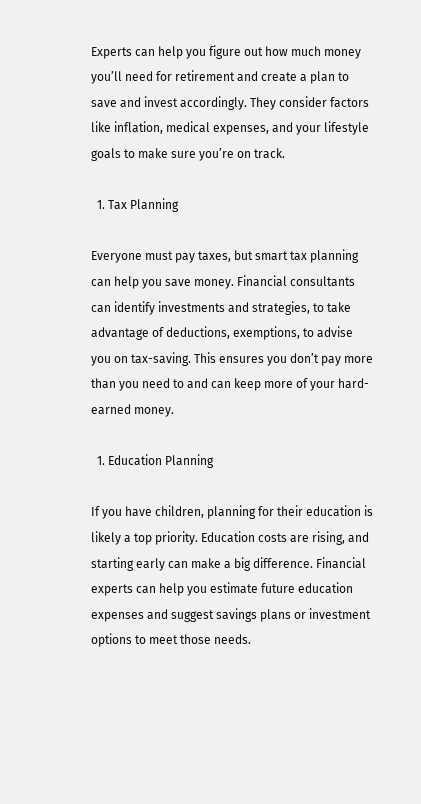Experts can help you figure out how much money you’ll need for retirement and create a plan to save and invest accordingly. They consider factors like inflation, medical expenses, and your lifestyle goals to make sure you’re on track.

  1. Tax Planning

Everyone must pay taxes, but smart tax planning can help you save money. Financial consultants can identify investments and strategies, to take advantage of deductions, exemptions, to advise you on tax-saving. This ensures you don’t pay more than you need to and can keep more of your hard-earned money.

  1. Education Planning

If you have children, planning for their education is likely a top priority. Education costs are rising, and starting early can make a big difference. Financial experts can help you estimate future education expenses and suggest savings plans or investment options to meet those needs.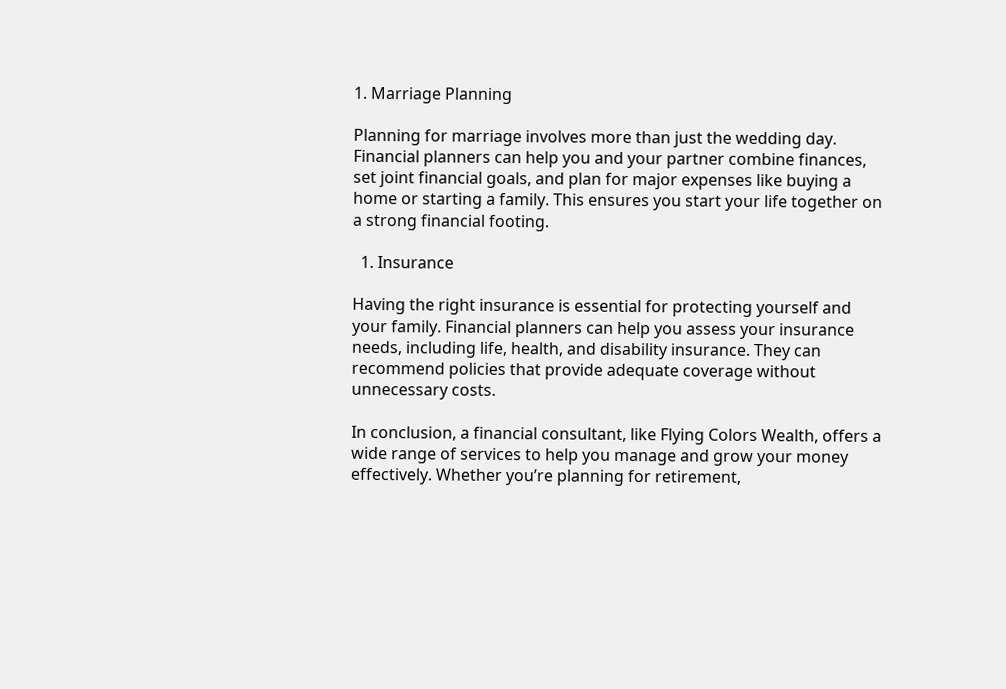1. Marriage Planning

Planning for marriage involves more than just the wedding day. Financial planners can help you and your partner combine finances, set joint financial goals, and plan for major expenses like buying a home or starting a family. This ensures you start your life together on a strong financial footing.

  1. Insurance

Having the right insurance is essential for protecting yourself and your family. Financial planners can help you assess your insurance needs, including life, health, and disability insurance. They can recommend policies that provide adequate coverage without unnecessary costs.

In conclusion, a financial consultant, like Flying Colors Wealth, offers a wide range of services to help you manage and grow your money effectively. Whether you’re planning for retirement,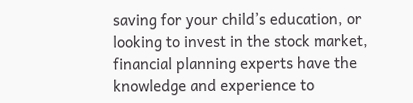saving for your child’s education, or looking to invest in the stock market, financial planning experts have the knowledge and experience to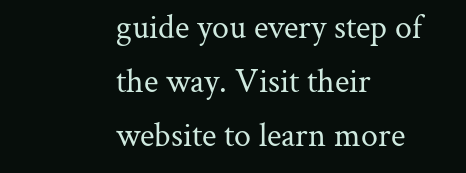guide you every step of the way. Visit their website to learn more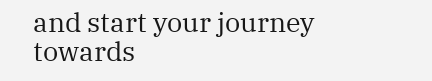and start your journey towards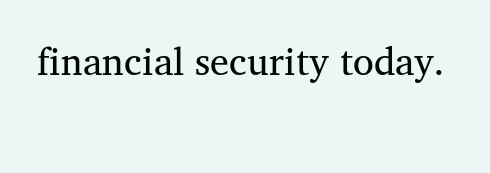financial security today.